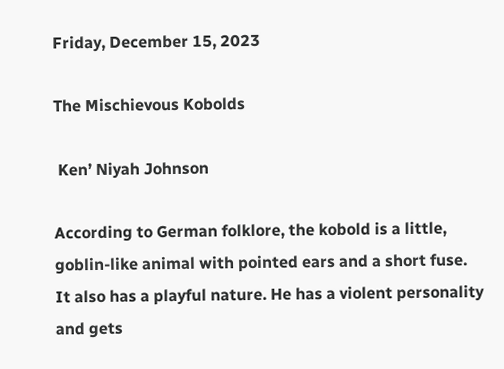Friday, December 15, 2023

The Mischievous Kobolds

 Ken’ Niyah Johnson

According to German folklore, the kobold is a little, goblin-like animal with pointed ears and a short fuse. It also has a playful nature. He has a violent personality and gets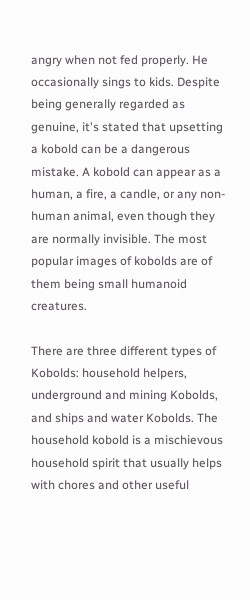angry when not fed properly. He occasionally sings to kids. Despite being generally regarded as genuine, it's stated that upsetting a kobold can be a dangerous mistake. A kobold can appear as a human, a fire, a candle, or any non-human animal, even though they are normally invisible. The most popular images of kobolds are of them being small humanoid creatures.

There are three different types of Kobolds: household helpers, underground and mining Kobolds, and ships and water Kobolds. The household kobold is a mischievous household spirit that usually helps with chores and other useful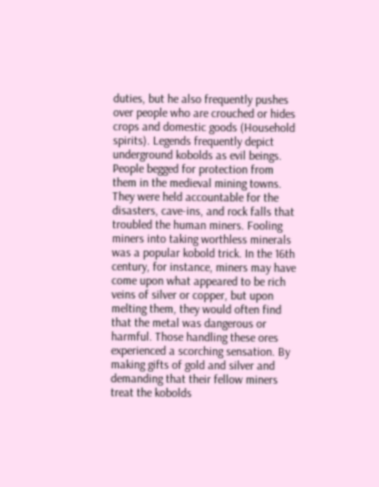duties, but he also frequently pushes over people who are crouched or hides crops and domestic goods (Household spirits). Legends frequently depict underground kobolds as evil beings. People begged for protection from them in the medieval mining towns. They were held accountable for the disasters, cave-ins, and rock falls that troubled the human miners. Fooling miners into taking worthless minerals was a popular kobold trick. In the 16th century, for instance, miners may have come upon what appeared to be rich veins of silver or copper, but upon melting them, they would often find that the metal was dangerous or harmful. Those handling these ores experienced a scorching sensation. By making gifts of gold and silver and demanding that their fellow miners treat the kobolds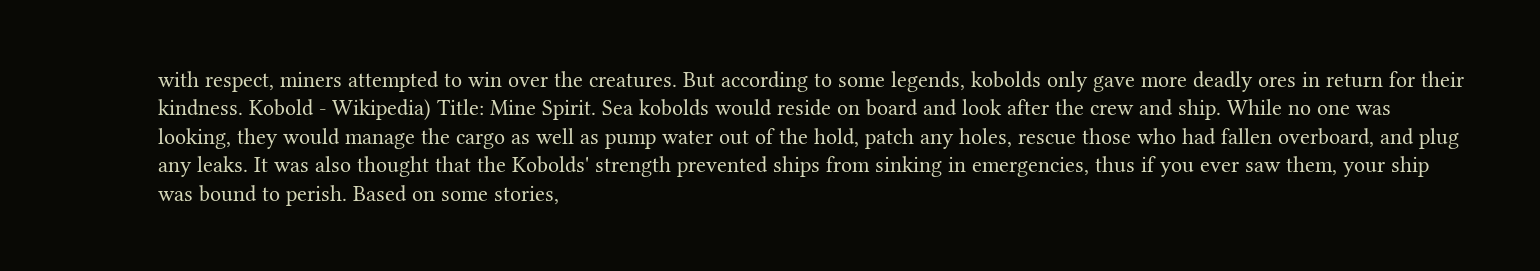with respect, miners attempted to win over the creatures. But according to some legends, kobolds only gave more deadly ores in return for their kindness. Kobold - Wikipedia) Title: Mine Spirit. Sea kobolds would reside on board and look after the crew and ship. While no one was looking, they would manage the cargo as well as pump water out of the hold, patch any holes, rescue those who had fallen overboard, and plug any leaks. It was also thought that the Kobolds' strength prevented ships from sinking in emergencies, thus if you ever saw them, your ship was bound to perish. Based on some stories,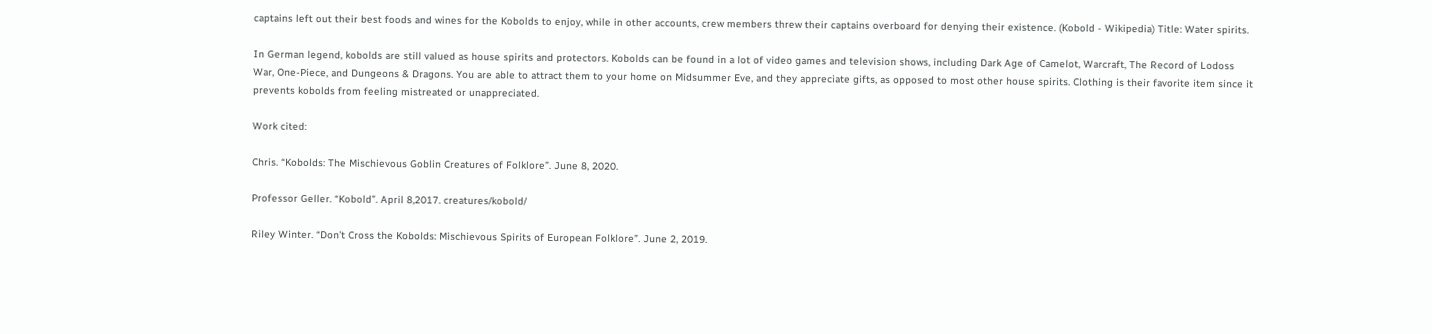captains left out their best foods and wines for the Kobolds to enjoy, while in other accounts, crew members threw their captains overboard for denying their existence. (Kobold - Wikipedia) Title: Water spirits.

In German legend, kobolds are still valued as house spirits and protectors. Kobolds can be found in a lot of video games and television shows, including Dark Age of Camelot, Warcraft, The Record of Lodoss War, One-Piece, and Dungeons & Dragons. You are able to attract them to your home on Midsummer Eve, and they appreciate gifts, as opposed to most other house spirits. Clothing is their favorite item since it prevents kobolds from feeling mistreated or unappreciated.

Work cited:

Chris. “Kobolds: The Mischievous Goblin Creatures of Folklore”. June 8, 2020.

Professor Geller. “Kobold”. April 8,2017. creatures/kobold/

Riley Winter. “Don’t Cross the Kobolds: Mischievous Spirits of European Folklore”. June 2, 2019.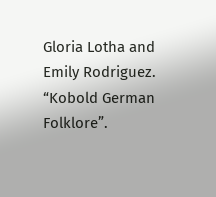Gloria Lotha and Emily Rodriguez. “Kobold German Folklore”.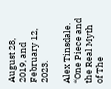August 28, 2019, and February 12, 2023.

Alex Tinsdale. “One Piece and the Real Myth of The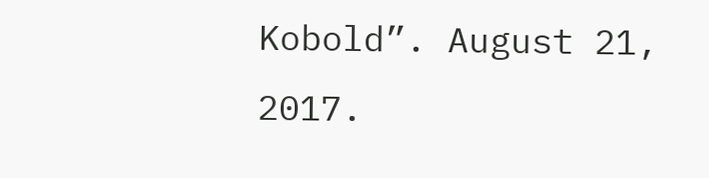Kobold”. August 21, 2017.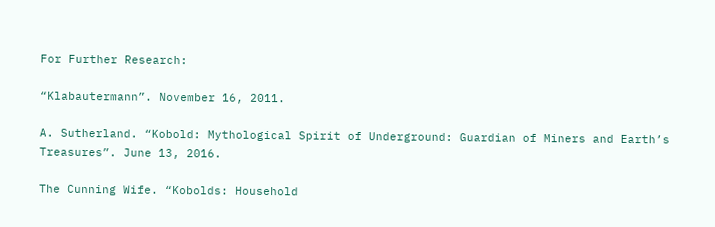For Further Research:

“Klabautermann”. November 16, 2011.

A. Sutherland. “Kobold: Mythological Spirit of Underground: Guardian of Miners and Earth’s Treasures”. June 13, 2016.

The Cunning Wife. “Kobolds: Household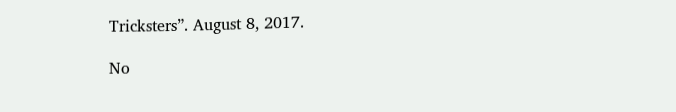Tricksters”. August 8, 2017.

No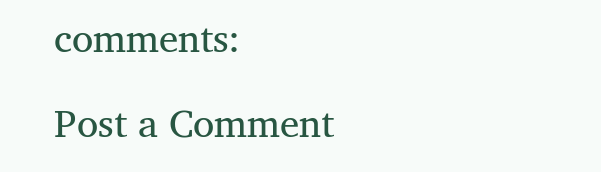comments:

Post a Comment